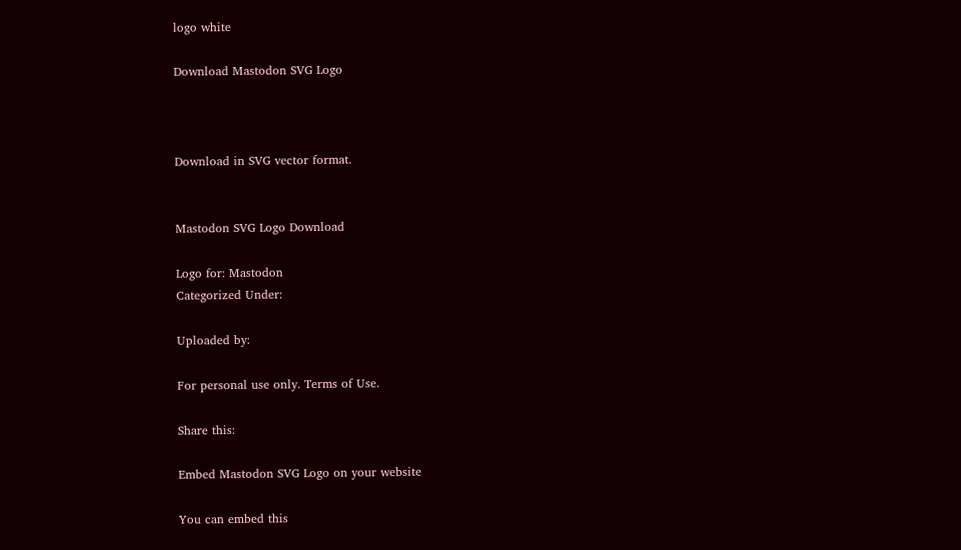logo white

Download Mastodon SVG Logo



Download in SVG vector format.


Mastodon SVG Logo Download

Logo for: Mastodon
Categorized Under:

Uploaded by:

For personal use only. Terms of Use.

Share this:

Embed Mastodon SVG Logo on your website

You can embed this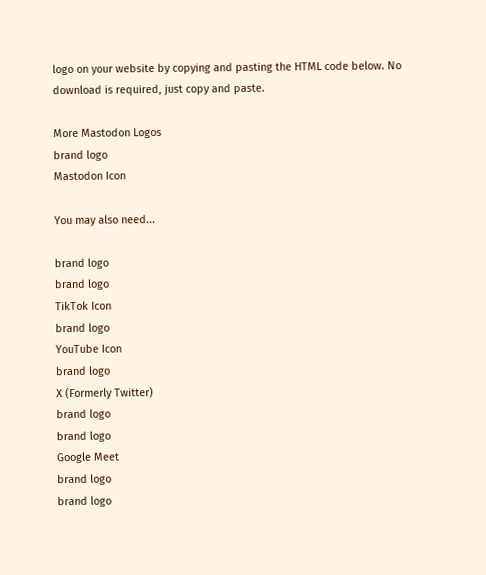logo on your website by copying and pasting the HTML code below. No download is required, just copy and paste.

More Mastodon Logos
brand logo
Mastodon Icon

You may also need...

brand logo
brand logo
TikTok Icon
brand logo
YouTube Icon
brand logo
X (Formerly Twitter)
brand logo
brand logo
Google Meet
brand logo
brand logo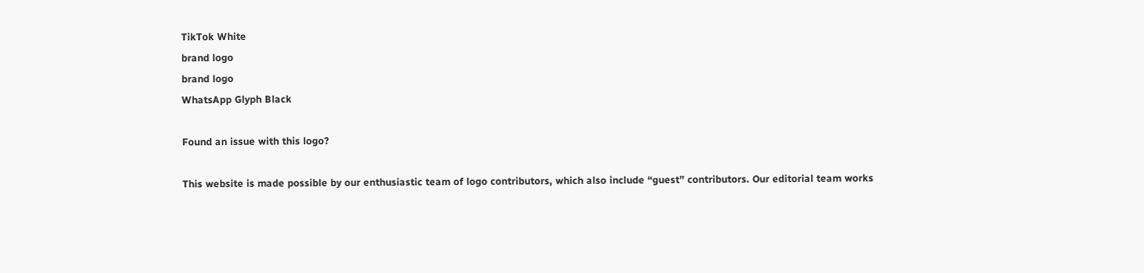TikTok White
brand logo
brand logo
WhatsApp Glyph Black

Found an issue with this logo?

This website is made possible by our enthusiastic team of logo contributors, which also include “guest” contributors. Our editorial team works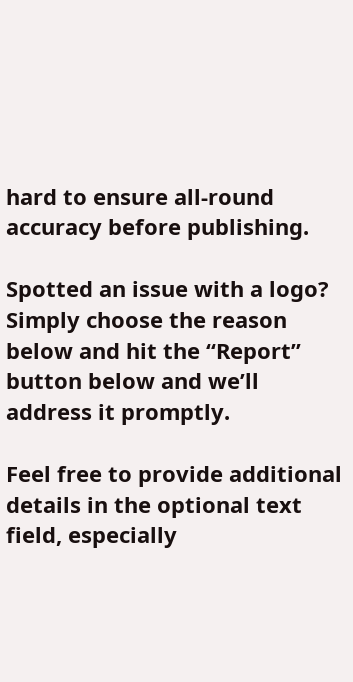hard to ensure all-round accuracy before publishing.

Spotted an issue with a logo? Simply choose the reason below and hit the “Report” button below and we’ll address it promptly.

Feel free to provide additional details in the optional text field, especially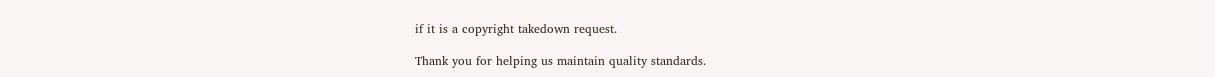if it is a copyright takedown request.

Thank you for helping us maintain quality standards.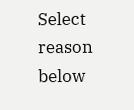Select reason below